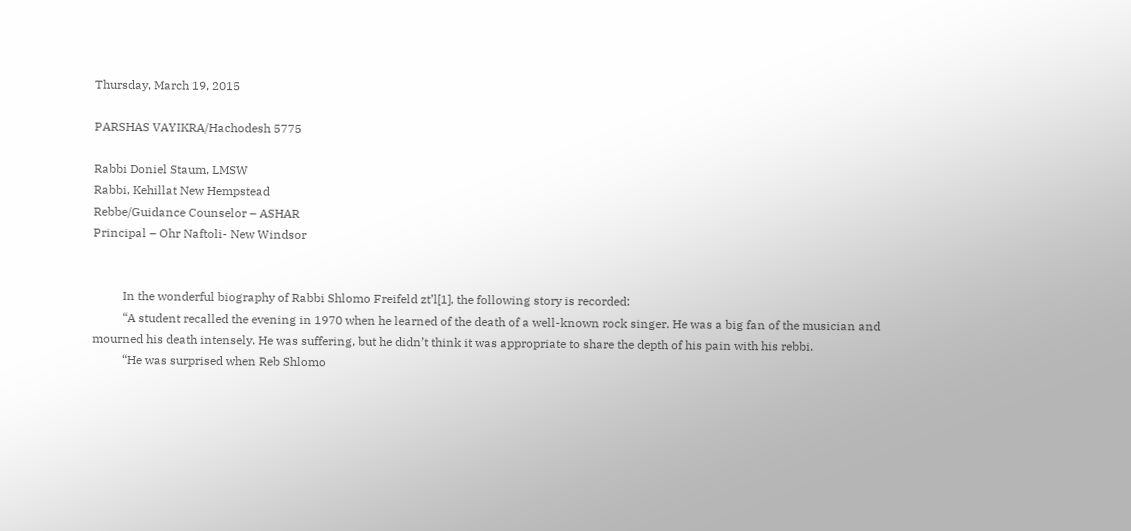Thursday, March 19, 2015

PARSHAS VAYIKRA/Hachodesh 5775

Rabbi Doniel Staum, LMSW
Rabbi, Kehillat New Hempstead
Rebbe/Guidance Counselor – ASHAR
Principal – Ohr Naftoli- New Windsor


          In the wonderful biography of Rabbi Shlomo Freifeld zt’l[1], the following story is recorded:
          “A student recalled the evening in 1970 when he learned of the death of a well-known rock singer. He was a big fan of the musician and mourned his death intensely. He was suffering, but he didn’t think it was appropriate to share the depth of his pain with his rebbi.
          “He was surprised when Reb Shlomo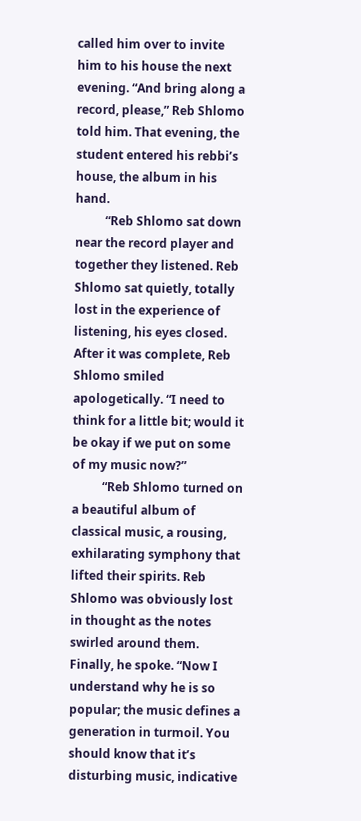called him over to invite him to his house the next evening. “And bring along a record, please,” Reb Shlomo told him. That evening, the student entered his rebbi’s house, the album in his hand.
          “Reb Shlomo sat down near the record player and together they listened. Reb Shlomo sat quietly, totally lost in the experience of listening, his eyes closed. After it was complete, Reb Shlomo smiled apologetically. “I need to think for a little bit; would it be okay if we put on some of my music now?”
          “Reb Shlomo turned on a beautiful album of classical music, a rousing, exhilarating symphony that lifted their spirits. Reb Shlomo was obviously lost in thought as the notes swirled around them. Finally, he spoke. “Now I understand why he is so popular; the music defines a generation in turmoil. You should know that it’s disturbing music, indicative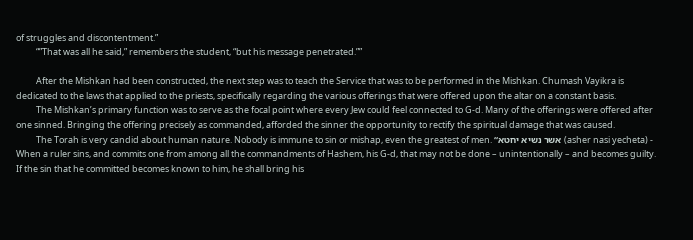of struggles and discontentment.”
          “”That was all he said,” remembers the student, “but his message penetrated.””

          After the Mishkan had been constructed, the next step was to teach the Service that was to be performed in the Mishkan. Chumash Vayikra is dedicated to the laws that applied to the priests, specifically regarding the various offerings that were offered upon the altar on a constant basis.
          The Mishkan’s primary function was to serve as the focal point where every Jew could feel connected to G-d. Many of the offerings were offered after one sinned. Bringing the offering precisely as commanded, afforded the sinner the opportunity to rectify the spiritual damage that was caused.
          The Torah is very candid about human nature. Nobody is immune to sin or mishap, even the greatest of men. “אשר נשיא יחטא (asher nasi yecheta) - When a ruler sins, and commits one from among all the commandments of Hashem, his G-d, that may not be done – unintentionally – and becomes guilty. If the sin that he committed becomes known to him, he shall bring his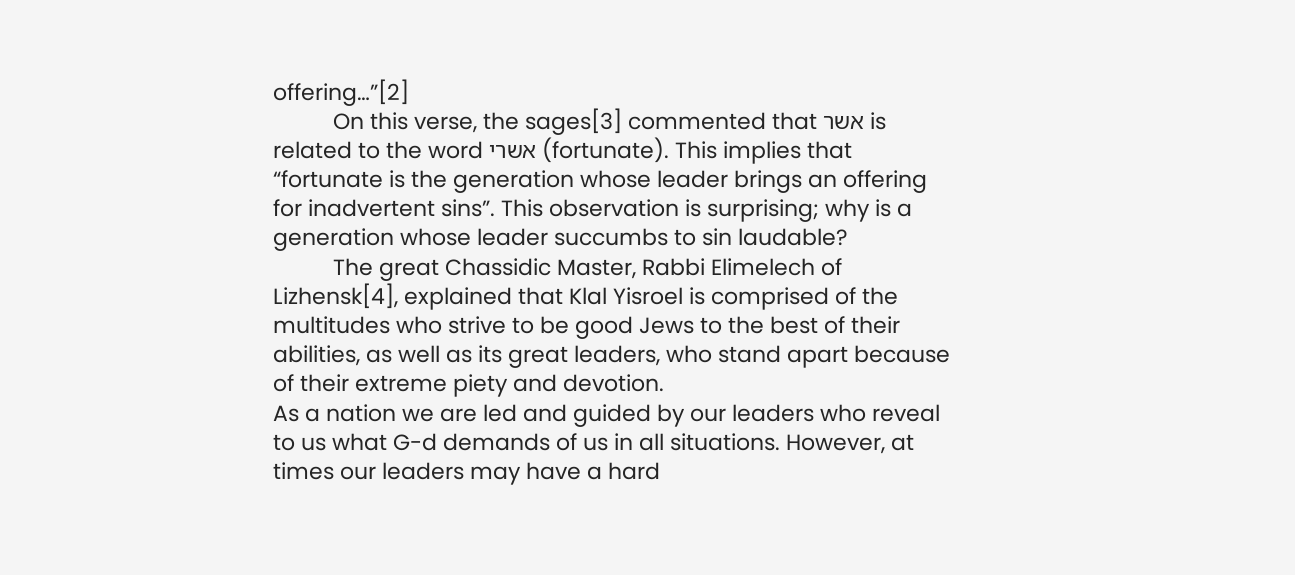offering…”[2]
          On this verse, the sages[3] commented that אשר is related to the word אשרי (fortunate). This implies that “fortunate is the generation whose leader brings an offering for inadvertent sins”. This observation is surprising; why is a generation whose leader succumbs to sin laudable?
          The great Chassidic Master, Rabbi Elimelech of Lizhensk[4], explained that Klal Yisroel is comprised of the multitudes who strive to be good Jews to the best of their abilities, as well as its great leaders, who stand apart because of their extreme piety and devotion.
As a nation we are led and guided by our leaders who reveal to us what G-d demands of us in all situations. However, at times our leaders may have a hard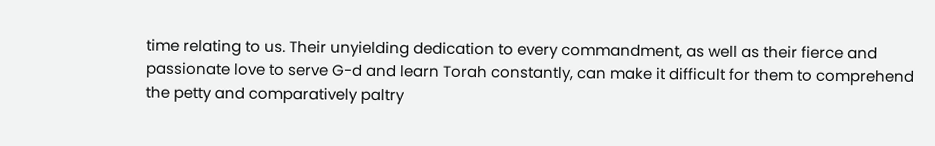time relating to us. Their unyielding dedication to every commandment, as well as their fierce and passionate love to serve G-d and learn Torah constantly, can make it difficult for them to comprehend the petty and comparatively paltry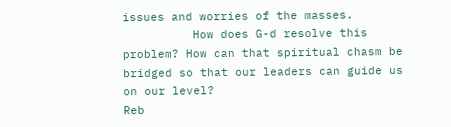issues and worries of the masses.
          How does G-d resolve this problem? How can that spiritual chasm be bridged so that our leaders can guide us on our level?
Reb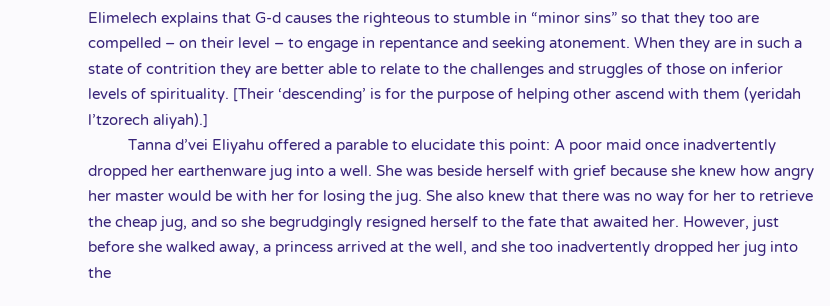Elimelech explains that G-d causes the righteous to stumble in “minor sins” so that they too are compelled – on their level – to engage in repentance and seeking atonement. When they are in such a state of contrition they are better able to relate to the challenges and struggles of those on inferior levels of spirituality. [Their ‘descending’ is for the purpose of helping other ascend with them (yeridah l’tzorech aliyah).]
          Tanna d’vei Eliyahu offered a parable to elucidate this point: A poor maid once inadvertently dropped her earthenware jug into a well. She was beside herself with grief because she knew how angry her master would be with her for losing the jug. She also knew that there was no way for her to retrieve the cheap jug, and so she begrudgingly resigned herself to the fate that awaited her. However, just before she walked away, a princess arrived at the well, and she too inadvertently dropped her jug into the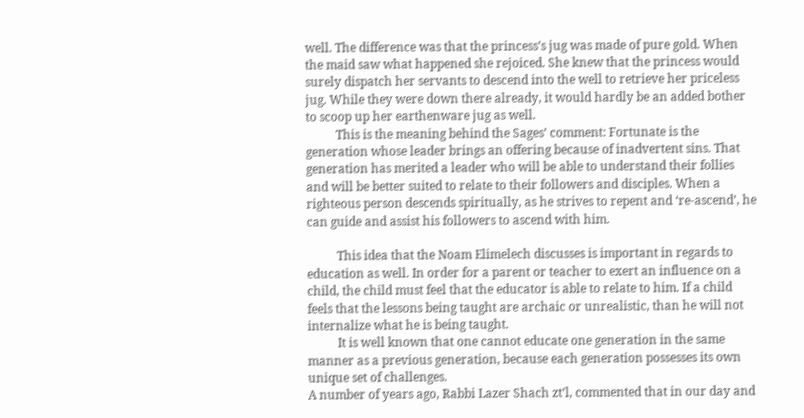well. The difference was that the princess’s jug was made of pure gold. When the maid saw what happened she rejoiced. She knew that the princess would surely dispatch her servants to descend into the well to retrieve her priceless jug. While they were down there already, it would hardly be an added bother to scoop up her earthenware jug as well.
          This is the meaning behind the Sages’ comment: Fortunate is the generation whose leader brings an offering because of inadvertent sins. That generation has merited a leader who will be able to understand their follies and will be better suited to relate to their followers and disciples. When a righteous person descends spiritually, as he strives to repent and ‘re-ascend’, he can guide and assist his followers to ascend with him.

          This idea that the Noam Elimelech discusses is important in regards to education as well. In order for a parent or teacher to exert an influence on a child, the child must feel that the educator is able to relate to him. If a child feels that the lessons being taught are archaic or unrealistic, than he will not internalize what he is being taught.
          It is well known that one cannot educate one generation in the same manner as a previous generation, because each generation possesses its own unique set of challenges.
A number of years ago, Rabbi Lazer Shach zt’l, commented that in our day and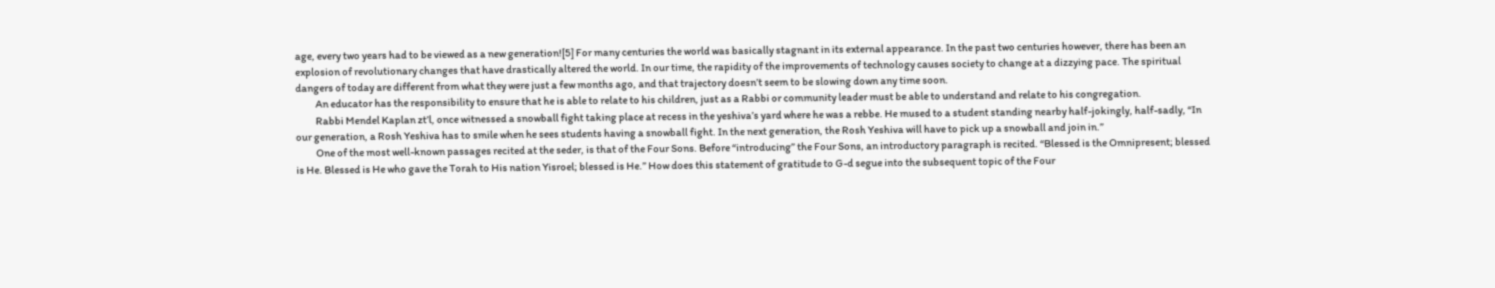age, every two years had to be viewed as a new generation![5] For many centuries the world was basically stagnant in its external appearance. In the past two centuries however, there has been an explosion of revolutionary changes that have drastically altered the world. In our time, the rapidity of the improvements of technology causes society to change at a dizzying pace. The spiritual dangers of today are different from what they were just a few months ago, and that trajectory doesn’t seem to be slowing down any time soon.
          An educator has the responsibility to ensure that he is able to relate to his children, just as a Rabbi or community leader must be able to understand and relate to his congregation.
          Rabbi Mendel Kaplan zt’l, once witnessed a snowball fight taking place at recess in the yeshiva’s yard where he was a rebbe. He mused to a student standing nearby half-jokingly, half-sadly, “In our generation, a Rosh Yeshiva has to smile when he sees students having a snowball fight. In the next generation, the Rosh Yeshiva will have to pick up a snowball and join in.”
          One of the most well-known passages recited at the seder, is that of the Four Sons. Before “introducing” the Four Sons, an introductory paragraph is recited. “Blessed is the Omnipresent; blessed is He. Blessed is He who gave the Torah to His nation Yisroel; blessed is He.” How does this statement of gratitude to G-d segue into the subsequent topic of the Four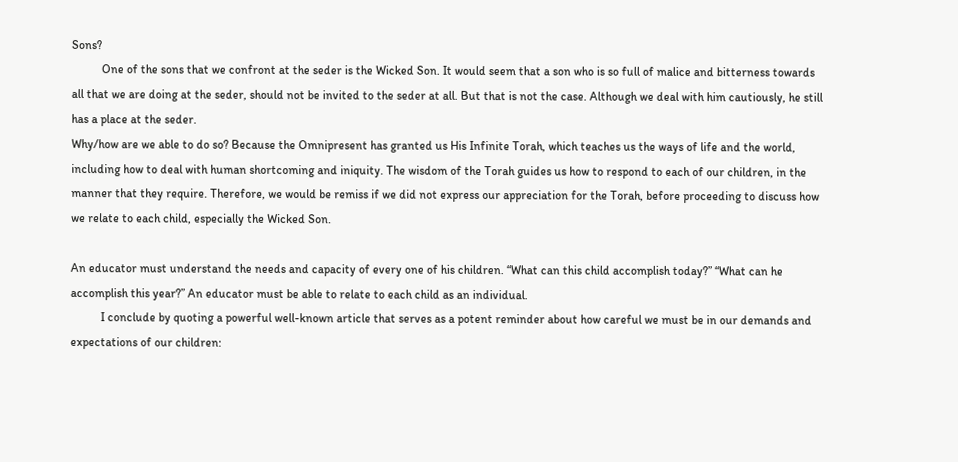Sons?
          One of the sons that we confront at the seder is the Wicked Son. It would seem that a son who is so full of malice and bitterness towards all that we are doing at the seder, should not be invited to the seder at all. But that is not the case. Although we deal with him cautiously, he still has a place at the seder.
Why/how are we able to do so? Because the Omnipresent has granted us His Infinite Torah, which teaches us the ways of life and the world, including how to deal with human shortcoming and iniquity. The wisdom of the Torah guides us how to respond to each of our children, in the manner that they require. Therefore, we would be remiss if we did not express our appreciation for the Torah, before proceeding to discuss how we relate to each child, especially the Wicked Son.

An educator must understand the needs and capacity of every one of his children. “What can this child accomplish today?” “What can he accomplish this year?” An educator must be able to relate to each child as an individual.
          I conclude by quoting a powerful well-known article that serves as a potent reminder about how careful we must be in our demands and expectations of our children: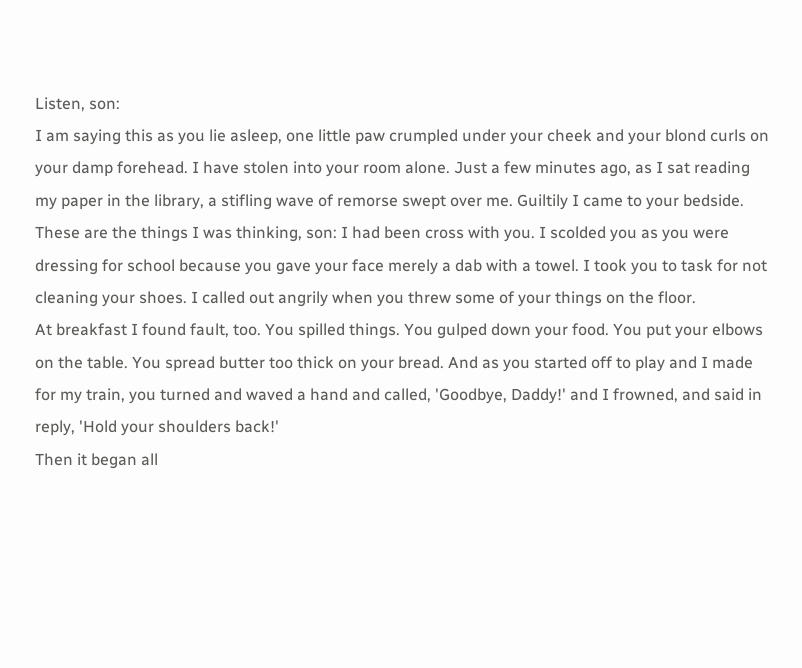Listen, son:
I am saying this as you lie asleep, one little paw crumpled under your cheek and your blond curls on your damp forehead. I have stolen into your room alone. Just a few minutes ago, as I sat reading my paper in the library, a stifling wave of remorse swept over me. Guiltily I came to your bedside.
These are the things I was thinking, son: I had been cross with you. I scolded you as you were dressing for school because you gave your face merely a dab with a towel. I took you to task for not cleaning your shoes. I called out angrily when you threw some of your things on the floor.
At breakfast I found fault, too. You spilled things. You gulped down your food. You put your elbows on the table. You spread butter too thick on your bread. And as you started off to play and I made for my train, you turned and waved a hand and called, 'Goodbye, Daddy!' and I frowned, and said in reply, 'Hold your shoulders back!'
Then it began all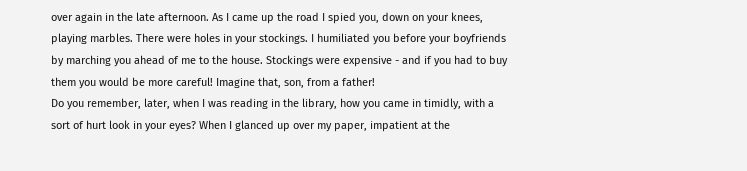over again in the late afternoon. As I came up the road I spied you, down on your knees, playing marbles. There were holes in your stockings. I humiliated you before your boyfriends by marching you ahead of me to the house. Stockings were expensive - and if you had to buy them you would be more careful! Imagine that, son, from a father!
Do you remember, later, when I was reading in the library, how you came in timidly, with a sort of hurt look in your eyes? When I glanced up over my paper, impatient at the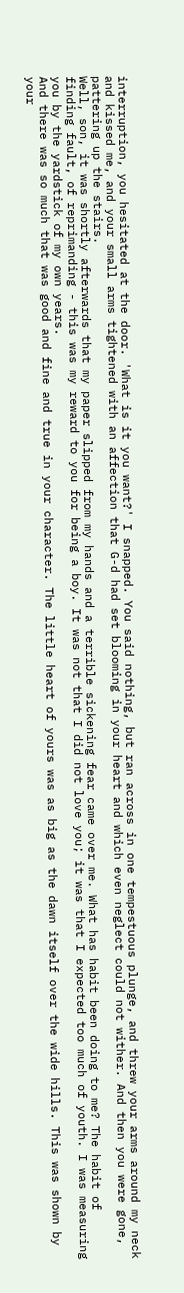interruption, you hesitated at the door. 'What is it you want?' I snapped. You said nothing, but ran across in one tempestuous plunge, and threw your arms around my neck and kissed me, and your small arms tightened with an affection that G-d had set blooming in your heart and which even neglect could not wither. And then you were gone, pattering up the stairs.
Well, son, it was shortly afterwards that my paper slipped from my hands and a terrible sickening fear came over me. What has habit been doing to me? The habit of finding fault, of reprimanding - this was my reward to you for being a boy. It was not that I did not love you; it was that I expected too much of youth. I was measuring you by the yardstick of my own years.
And there was so much that was good and fine and true in your character. The little heart of yours was as big as the dawn itself over the wide hills. This was shown by your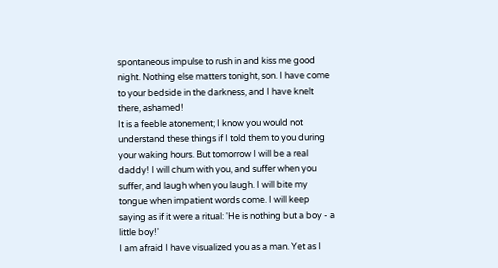spontaneous impulse to rush in and kiss me good night. Nothing else matters tonight, son. I have come to your bedside in the darkness, and I have knelt there, ashamed!
It is a feeble atonement; I know you would not understand these things if I told them to you during your waking hours. But tomorrow I will be a real daddy! I will chum with you, and suffer when you suffer, and laugh when you laugh. I will bite my tongue when impatient words come. I will keep saying as if it were a ritual: 'He is nothing but a boy - a little boy!'
I am afraid I have visualized you as a man. Yet as I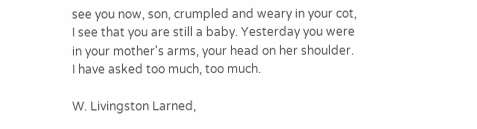see you now, son, crumpled and weary in your cot, I see that you are still a baby. Yesterday you were in your mother's arms, your head on her shoulder. I have asked too much, too much.

W. Livingston Larned,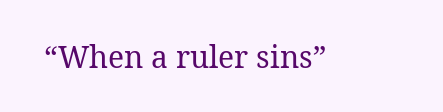“When a ruler sins”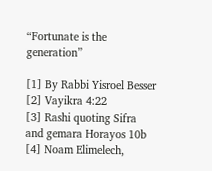“Fortunate is the generation”

[1] By Rabbi Yisroel Besser
[2] Vayikra 4:22
[3] Rashi quoting Sifra and gemara Horayos 10b
[4] Noam Elimelech,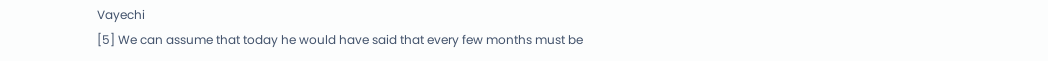Vayechi
[5] We can assume that today he would have said that every few months must be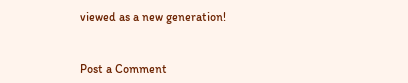viewed as a new generation!


Post a Comment